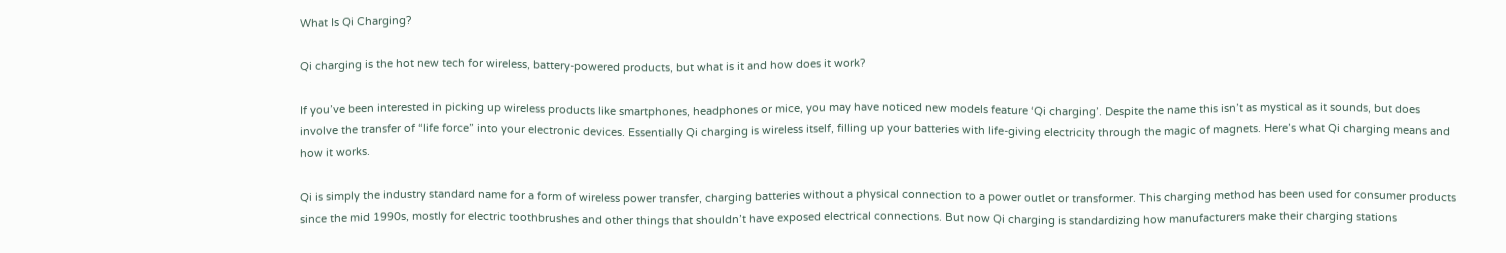What Is Qi Charging?

Qi charging is the hot new tech for wireless, battery-powered products, but what is it and how does it work?

If you’ve been interested in picking up wireless products like smartphones, headphones or mice, you may have noticed new models feature ‘Qi charging’. Despite the name this isn’t as mystical as it sounds, but does involve the transfer of “life force” into your electronic devices. Essentially Qi charging is wireless itself, filling up your batteries with life-giving electricity through the magic of magnets. Here’s what Qi charging means and how it works.

Qi is simply the industry standard name for a form of wireless power transfer, charging batteries without a physical connection to a power outlet or transformer. This charging method has been used for consumer products since the mid 1990s, mostly for electric toothbrushes and other things that shouldn’t have exposed electrical connections. But now Qi charging is standardizing how manufacturers make their charging stations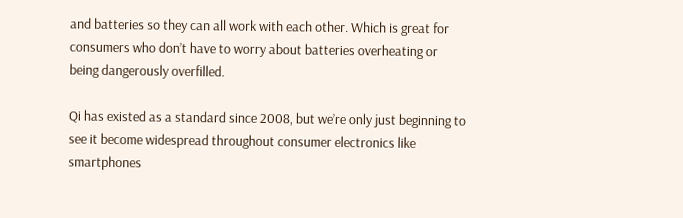and batteries so they can all work with each other. Which is great for consumers who don’t have to worry about batteries overheating or being dangerously overfilled.

Qi has existed as a standard since 2008, but we’re only just beginning to see it become widespread throughout consumer electronics like smartphones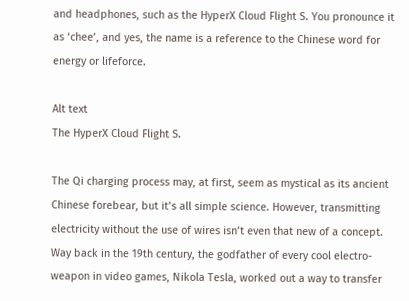and headphones, such as the HyperX Cloud Flight S. You pronounce it as ‘chee’, and yes, the name is a reference to the Chinese word for energy or lifeforce.

Alt text
The HyperX Cloud Flight S.

The Qi charging process may, at first, seem as mystical as its ancient Chinese forebear, but it’s all simple science. However, transmitting electricity without the use of wires isn’t even that new of a concept. Way back in the 19th century, the godfather of every cool electro-weapon in video games, Nikola Tesla, worked out a way to transfer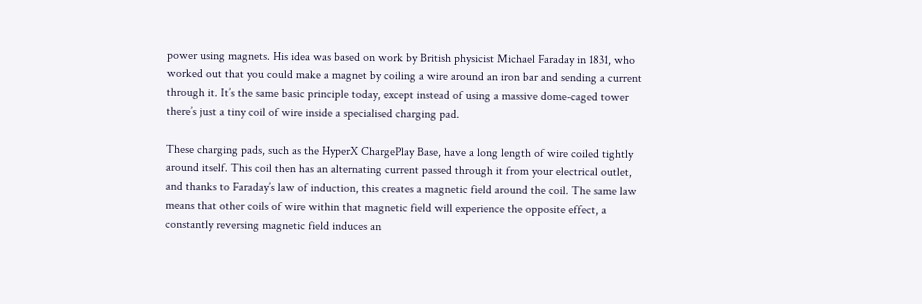power using magnets. His idea was based on work by British physicist Michael Faraday in 1831, who worked out that you could make a magnet by coiling a wire around an iron bar and sending a current through it. It’s the same basic principle today, except instead of using a massive dome-caged tower there’s just a tiny coil of wire inside a specialised charging pad.

These charging pads, such as the HyperX ChargePlay Base, have a long length of wire coiled tightly around itself. This coil then has an alternating current passed through it from your electrical outlet, and thanks to Faraday’s law of induction, this creates a magnetic field around the coil. The same law means that other coils of wire within that magnetic field will experience the opposite effect, a constantly reversing magnetic field induces an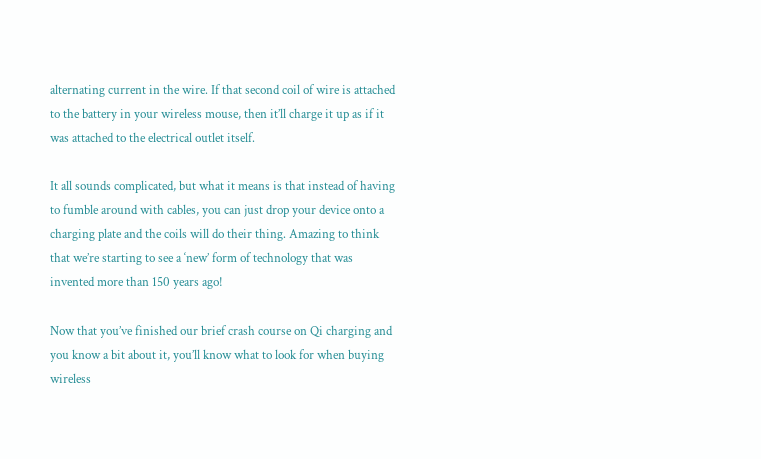alternating current in the wire. If that second coil of wire is attached to the battery in your wireless mouse, then it’ll charge it up as if it was attached to the electrical outlet itself.

It all sounds complicated, but what it means is that instead of having to fumble around with cables, you can just drop your device onto a charging plate and the coils will do their thing. Amazing to think that we’re starting to see a ‘new’ form of technology that was invented more than 150 years ago!

Now that you’ve finished our brief crash course on Qi charging and you know a bit about it, you’ll know what to look for when buying wireless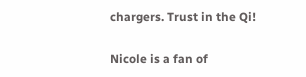chargers. Trust in the Qi!

Nicole is a fan of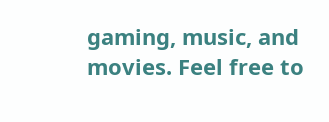gaming, music, and movies. Feel free to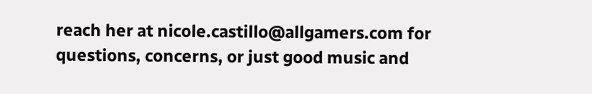reach her at nicole.castillo@allgamers.com for questions, concerns, or just good music and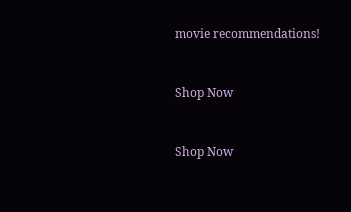movie recommendations!


Shop Now


Shop Now